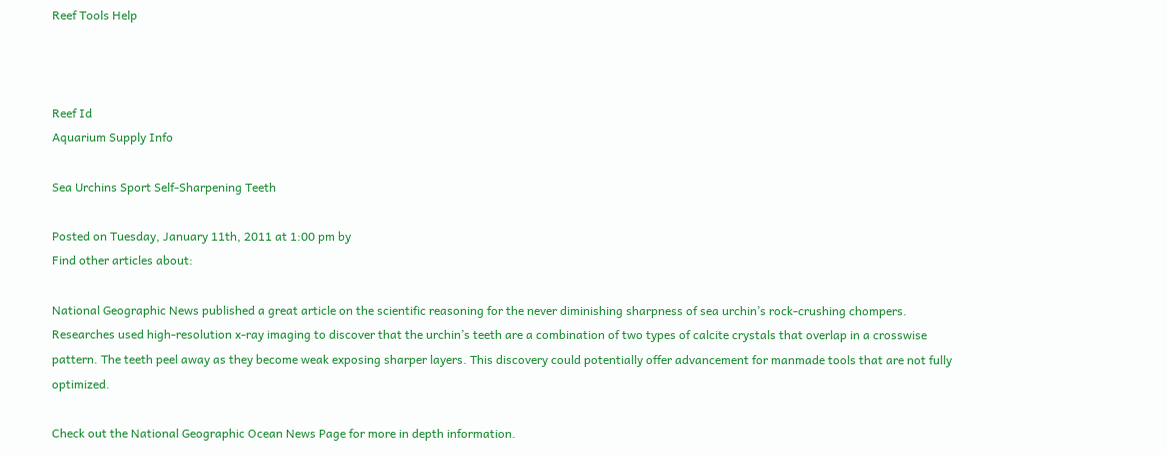Reef Tools Help



Reef Id
Aquarium Supply Info

Sea Urchins Sport Self-Sharpening Teeth

Posted on Tuesday, January 11th, 2011 at 1:00 pm by
Find other articles about:

National Geographic News published a great article on the scientific reasoning for the never diminishing sharpness of sea urchin’s rock-crushing chompers. Researches used high-resolution x-ray imaging to discover that the urchin’s teeth are a combination of two types of calcite crystals that overlap in a crosswise pattern. The teeth peel away as they become weak exposing sharper layers. This discovery could potentially offer advancement for manmade tools that are not fully optimized.

Check out the National Geographic Ocean News Page for more in depth information.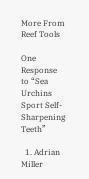More From Reef Tools

One Response to “Sea Urchins Sport Self-Sharpening Teeth”

  1. Adrian Miller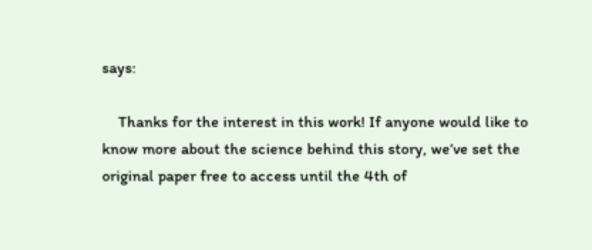says:

    Thanks for the interest in this work! If anyone would like to know more about the science behind this story, we’ve set the original paper free to access until the 4th of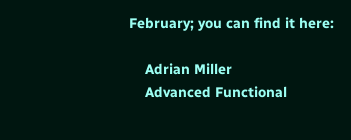February; you can find it here:

    Adrian Miller
    Advanced Functional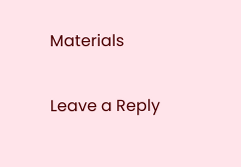Materials

Leave a Reply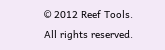© 2012 Reef Tools. All rights reserved.